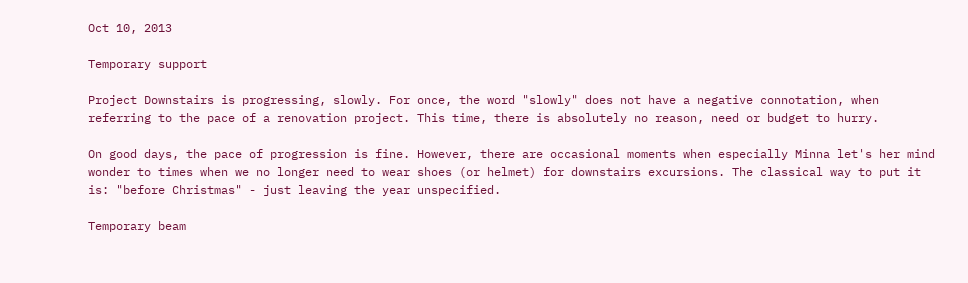Oct 10, 2013

Temporary support

Project Downstairs is progressing, slowly. For once, the word "slowly" does not have a negative connotation, when referring to the pace of a renovation project. This time, there is absolutely no reason, need or budget to hurry.

On good days, the pace of progression is fine. However, there are occasional moments when especially Minna let's her mind wonder to times when we no longer need to wear shoes (or helmet) for downstairs excursions. The classical way to put it is: "before Christmas" - just leaving the year unspecified.

Temporary beam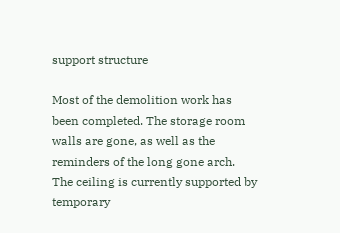support structure

Most of the demolition work has been completed. The storage room walls are gone, as well as the reminders of the long gone arch. The ceiling is currently supported by temporary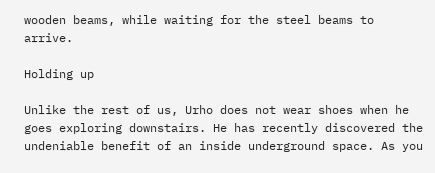wooden beams, while waiting for the steel beams to arrive.

Holding up

Unlike the rest of us, Urho does not wear shoes when he goes exploring downstairs. He has recently discovered the undeniable benefit of an inside underground space. As you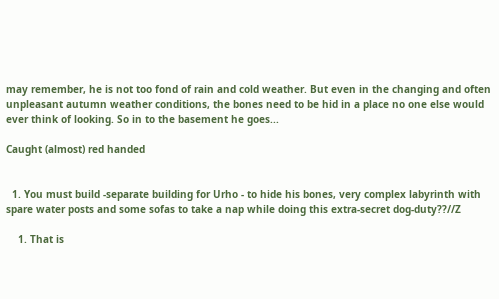may remember, he is not too fond of rain and cold weather. But even in the changing and often unpleasant autumn weather conditions, the bones need to be hid in a place no one else would ever think of looking. So in to the basement he goes...

Caught (almost) red handed


  1. You must build -separate building for Urho - to hide his bones, very complex labyrinth with spare water posts and some sofas to take a nap while doing this extra-secret dog-duty??//Z

    1. That is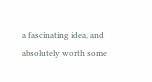a fascinating idea, and absolutely worth some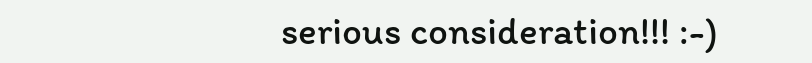serious consideration!!! :-)